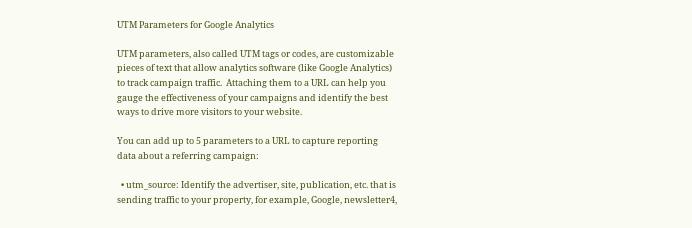UTM Parameters for Google Analytics

UTM parameters, also called UTM tags or codes, are customizable pieces of text that allow analytics software (like Google Analytics) to track campaign traffic.  Attaching them to a URL can help you gauge the effectiveness of your campaigns and identify the best ways to drive more visitors to your website.

You can add up to 5 parameters to a URL to capture reporting data about a referring campaign:

  • utm_source: Identify the advertiser, site, publication, etc. that is sending traffic to your property, for example, Google, newsletter4,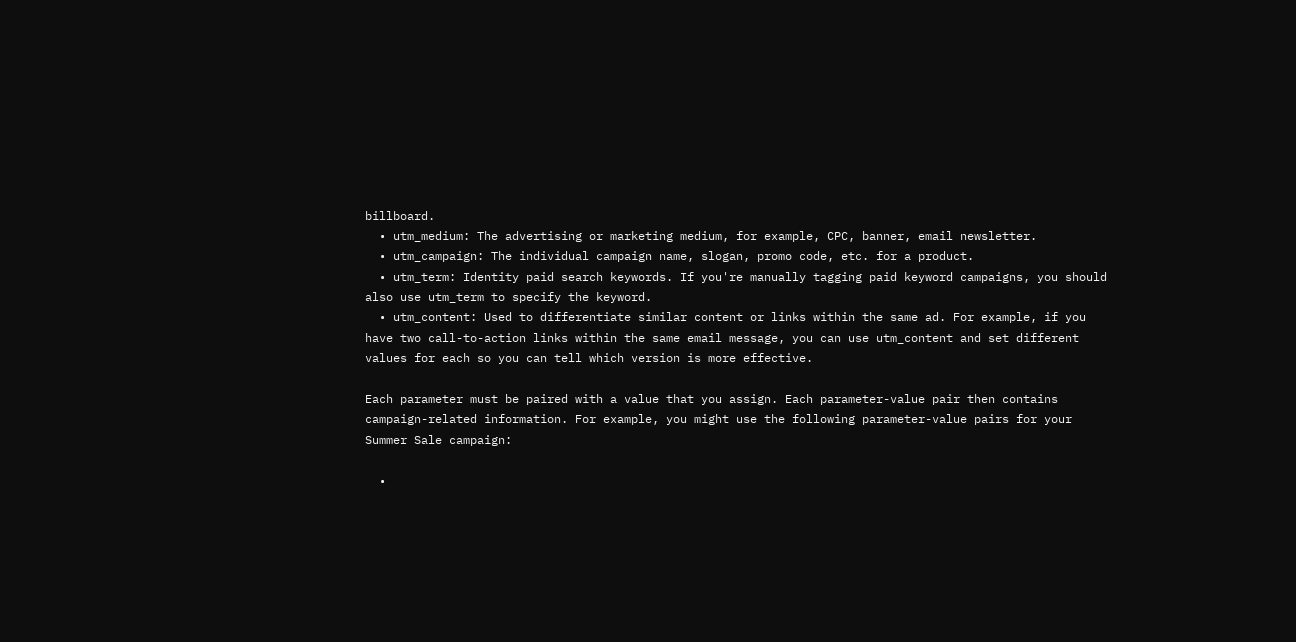billboard.
  • utm_medium: The advertising or marketing medium, for example, CPC, banner, email newsletter.
  • utm_campaign: The individual campaign name, slogan, promo code, etc. for a product.
  • utm_term: Identity paid search keywords. If you're manually tagging paid keyword campaigns, you should also use utm_term to specify the keyword.
  • utm_content: Used to differentiate similar content or links within the same ad. For example, if you have two call-to-action links within the same email message, you can use utm_content and set different values for each so you can tell which version is more effective.

Each parameter must be paired with a value that you assign. Each parameter-value pair then contains campaign-related information. For example, you might use the following parameter-value pairs for your Summer Sale campaign:

  •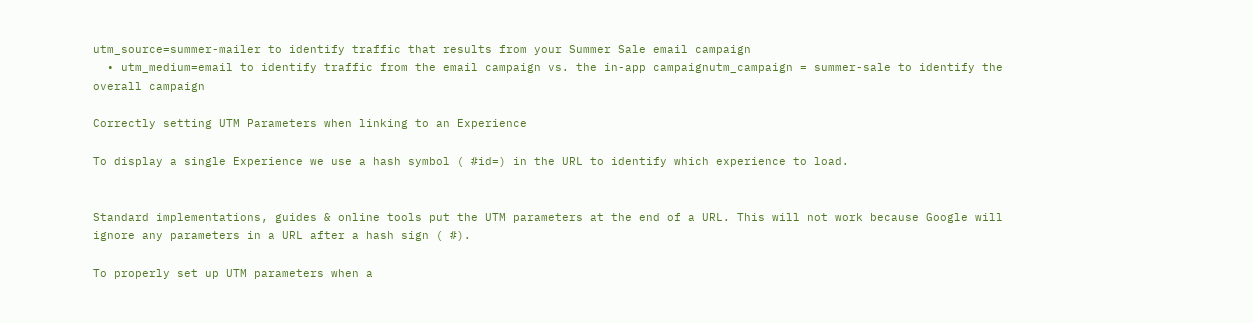utm_source=summer-mailer to identify traffic that results from your Summer Sale email campaign
  • utm_medium=email to identify traffic from the email campaign vs. the in-app campaignutm_campaign = summer-sale to identify the overall campaign

Correctly setting UTM Parameters when linking to an Experience

To display a single Experience we use a hash symbol ( #id=) in the URL to identify which experience to load.


Standard implementations, guides & online tools put the UTM parameters at the end of a URL. This will not work because Google will ignore any parameters in a URL after a hash sign ( #).

To properly set up UTM parameters when a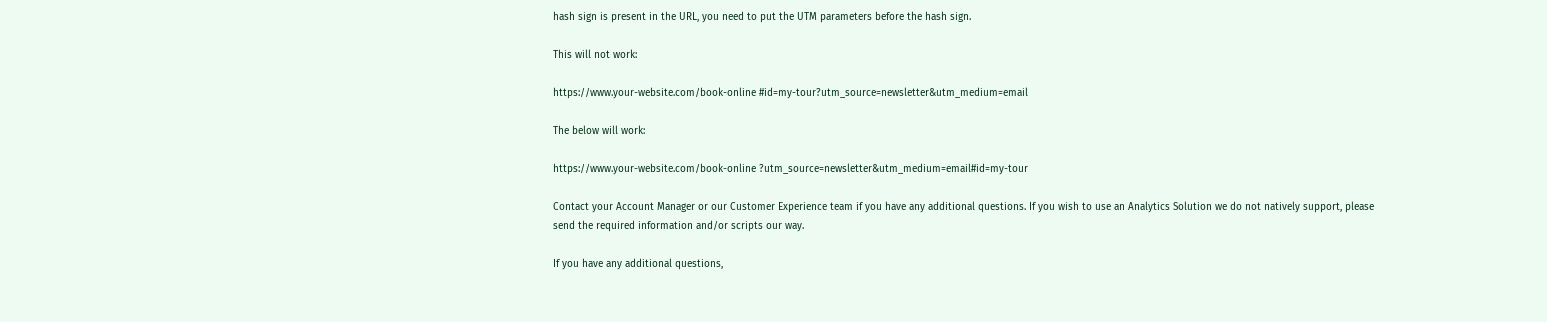hash sign is present in the URL, you need to put the UTM parameters before the hash sign.

This will not work:

https://www.your-website.com/book-online #id=my-tour?utm_source=newsletter&utm_medium=email

The below will work:

https://www.your-website.com/book-online ?utm_source=newsletter&utm_medium=email#id=my-tour

Contact your Account Manager or our Customer Experience team if you have any additional questions. If you wish to use an Analytics Solution we do not natively support, please send the required information and/or scripts our way.

If you have any additional questions,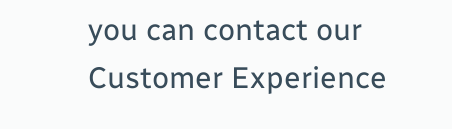you can contact our Customer Experience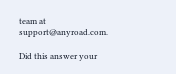team at support@anyroad.com.

Did this answer your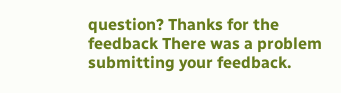question? Thanks for the feedback There was a problem submitting your feedback.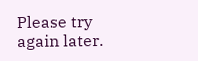Please try again later.